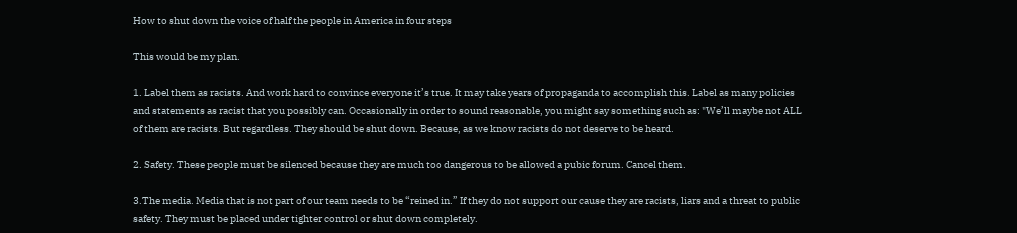How to shut down the voice of half the people in America in four steps

This would be my plan.

1. Label them as racists. And work hard to convince everyone it’s true. It may take years of propaganda to accomplish this. Label as many policies and statements as racist that you possibly can. Occasionally in order to sound reasonable, you might say something such as: "We’ll maybe not ALL of them are racists. But regardless. They should be shut down. Because, as we know racists do not deserve to be heard.

2. Safety. These people must be silenced because they are much too dangerous to be allowed a pubic forum. Cancel them.

3.The media. Media that is not part of our team needs to be “reined in.” If they do not support our cause they are racists, liars and a threat to public safety. They must be placed under tighter control or shut down completely.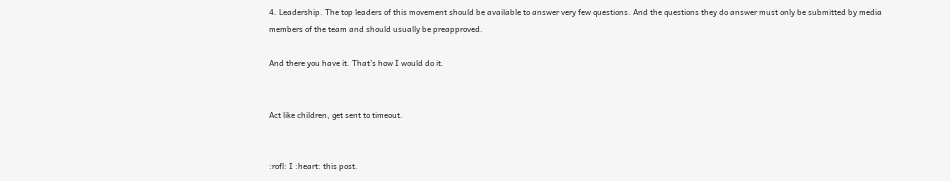4. Leadership. The top leaders of this movement should be available to answer very few questions. And the questions they do answer must only be submitted by media members of the team and should usually be preapproved.

And there you have it. That’s how I would do it.


Act like children, get sent to timeout.


:rofl: I :heart: this post.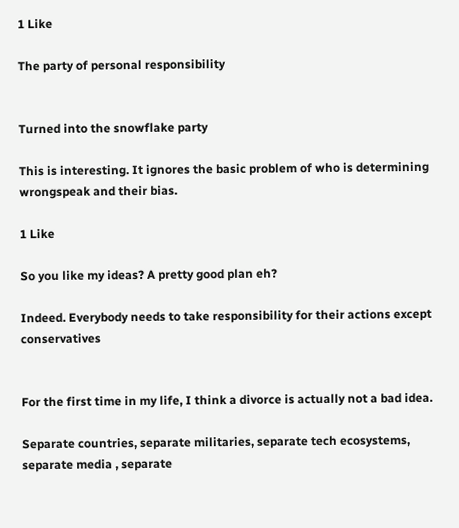1 Like

The party of personal responsibility


Turned into the snowflake party

This is interesting. It ignores the basic problem of who is determining wrongspeak and their bias.

1 Like

So you like my ideas? A pretty good plan eh?

Indeed. Everybody needs to take responsibility for their actions except conservatives


For the first time in my life, I think a divorce is actually not a bad idea.

Separate countries, separate militaries, separate tech ecosystems, separate media , separate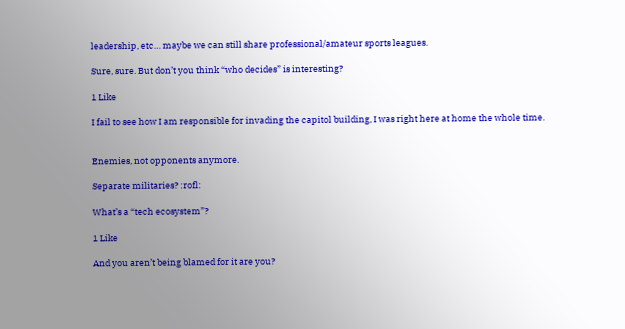leadership, etc… maybe we can still share professional/amateur sports leagues.

Sure, sure. But don’t you think “who decides” is interesting?

1 Like

I fail to see how I am responsible for invading the capitol building, I was right here at home the whole time.


Enemies, not opponents anymore.

Separate militaries? :rofl:

What’s a “tech ecosystem”?

1 Like

And you aren’t being blamed for it are you?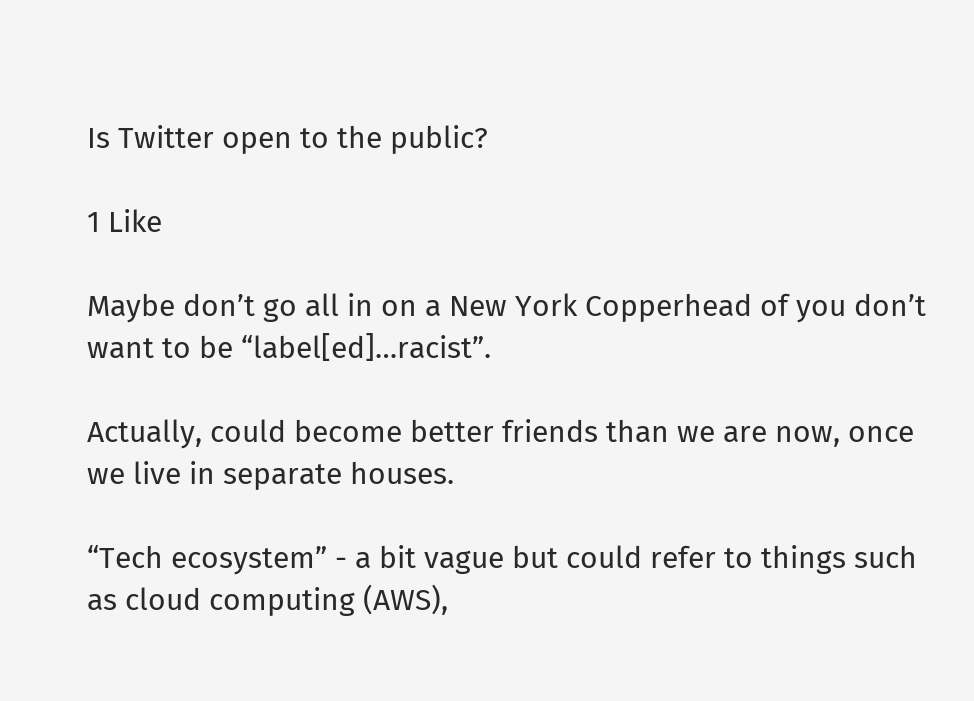Is Twitter open to the public?

1 Like

Maybe don’t go all in on a New York Copperhead of you don’t want to be “label[ed]…racist”.

Actually, could become better friends than we are now, once we live in separate houses.

“Tech ecosystem” - a bit vague but could refer to things such as cloud computing (AWS),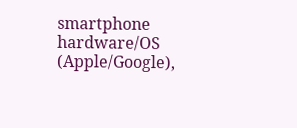smartphone hardware/OS (Apple/Google),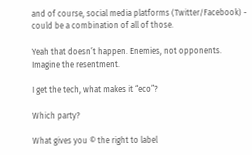and of course, social media platforms (Twitter/Facebook) - could be a combination of all of those.

Yeah that doesn’t happen. Enemies, not opponents. Imagine the resentment.

I get the tech, what makes it “eco”?

Which party?

What gives you © the right to label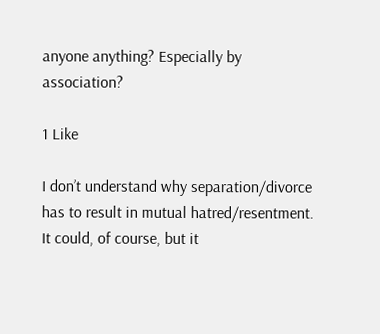anyone anything? Especially by association?

1 Like

I don’t understand why separation/divorce has to result in mutual hatred/resentment. It could, of course, but it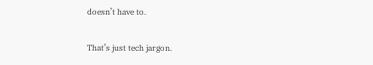doesn’t have to.

That’s just tech jargon.